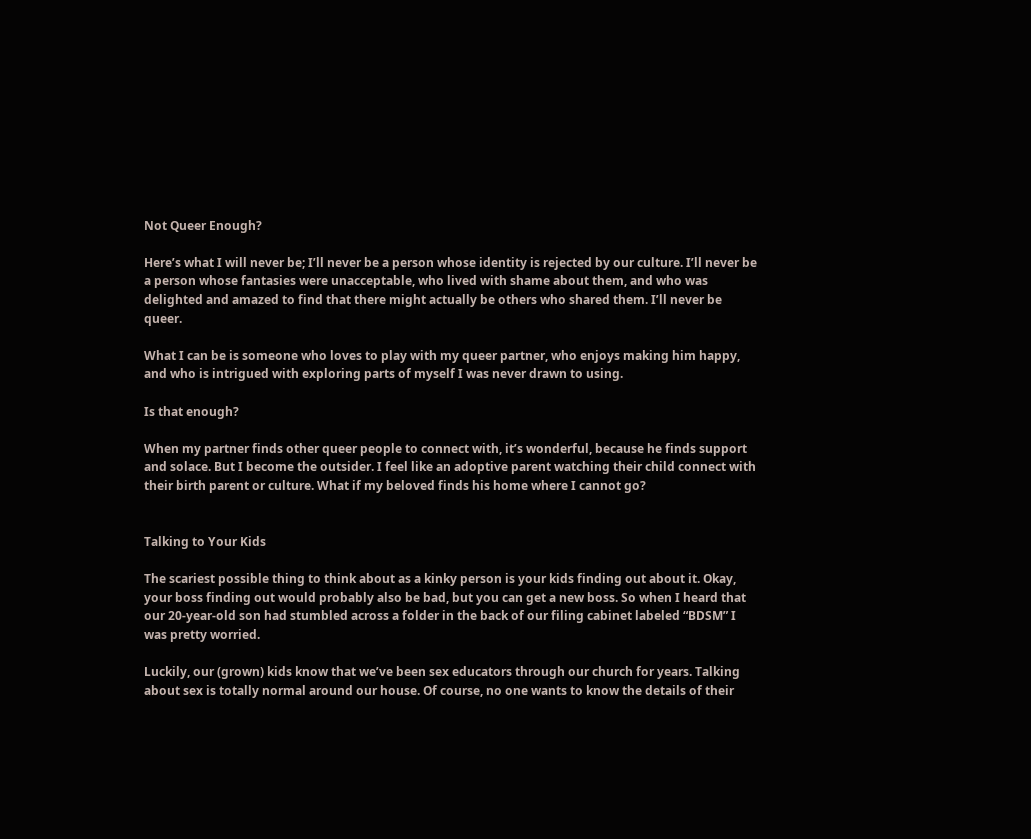Not Queer Enough?

Here’s what I will never be; I’ll never be a person whose identity is rejected by our culture. I’ll never be a person whose fantasies were unacceptable, who lived with shame about them, and who was delighted and amazed to find that there might actually be others who shared them. I’ll never be queer.

What I can be is someone who loves to play with my queer partner, who enjoys making him happy, and who is intrigued with exploring parts of myself I was never drawn to using.

Is that enough?

When my partner finds other queer people to connect with, it’s wonderful, because he finds support and solace. But I become the outsider. I feel like an adoptive parent watching their child connect with their birth parent or culture. What if my beloved finds his home where I cannot go?


Talking to Your Kids

The scariest possible thing to think about as a kinky person is your kids finding out about it. Okay, your boss finding out would probably also be bad, but you can get a new boss. So when I heard that our 20-year-old son had stumbled across a folder in the back of our filing cabinet labeled “BDSM” I was pretty worried.

Luckily, our (grown) kids know that we’ve been sex educators through our church for years. Talking about sex is totally normal around our house. Of course, no one wants to know the details of their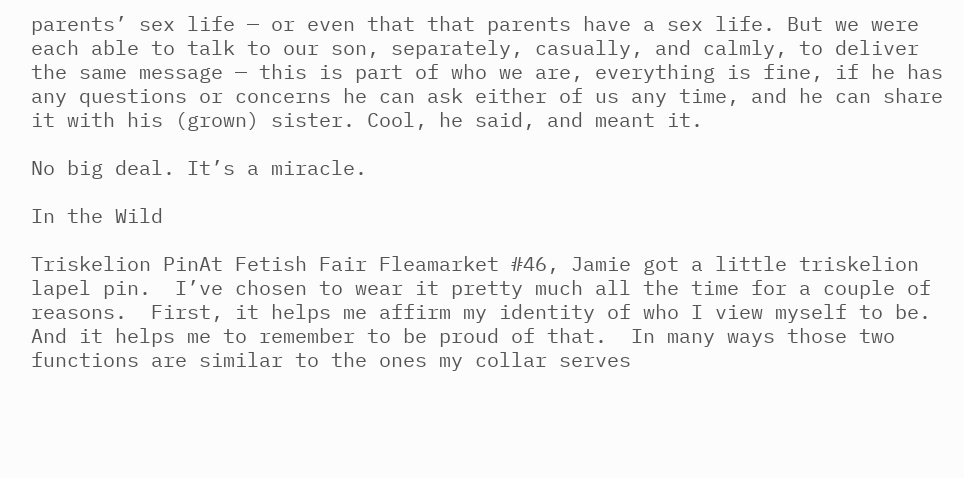parents’ sex life — or even that that parents have a sex life. But we were each able to talk to our son, separately, casually, and calmly, to deliver the same message — this is part of who we are, everything is fine, if he has any questions or concerns he can ask either of us any time, and he can share it with his (grown) sister. Cool, he said, and meant it.

No big deal. It’s a miracle.

In the Wild

Triskelion PinAt Fetish Fair Fleamarket #46, Jamie got a little triskelion lapel pin.  I’ve chosen to wear it pretty much all the time for a couple of reasons.  First, it helps me affirm my identity of who I view myself to be.  And it helps me to remember to be proud of that.  In many ways those two functions are similar to the ones my collar serves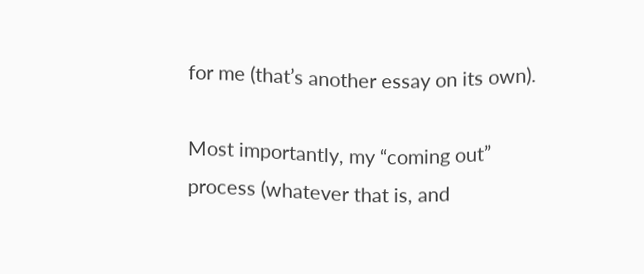for me (that’s another essay on its own).

Most importantly, my “coming out” process (whatever that is, and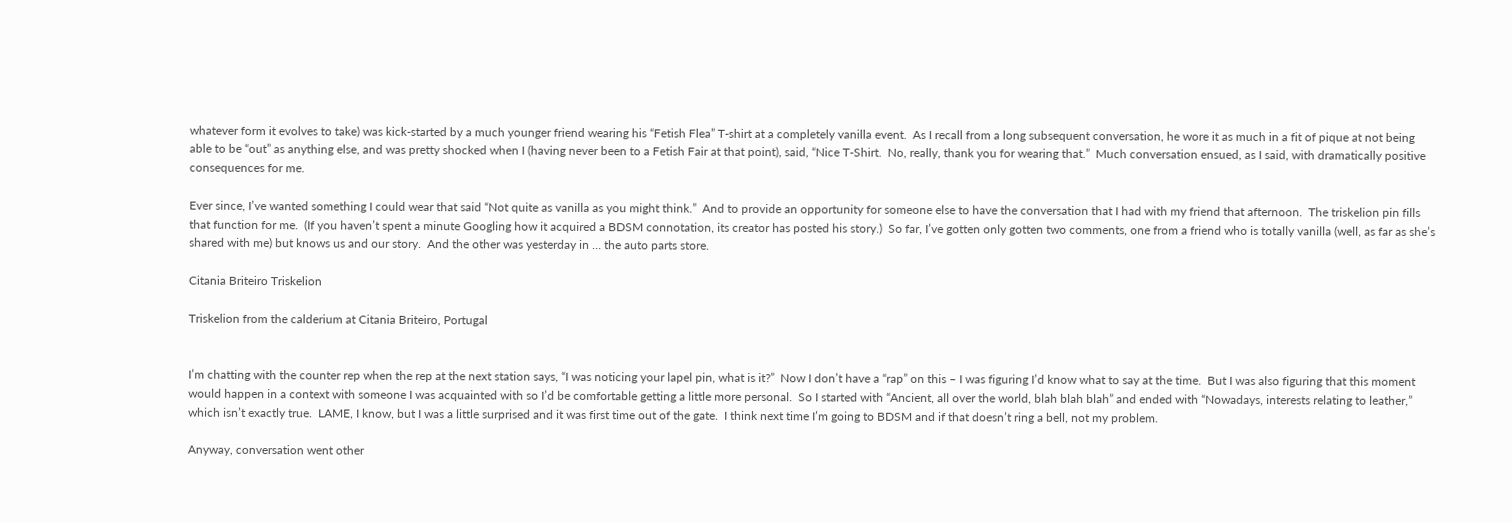whatever form it evolves to take) was kick-started by a much younger friend wearing his “Fetish Flea” T-shirt at a completely vanilla event.  As I recall from a long subsequent conversation, he wore it as much in a fit of pique at not being able to be “out” as anything else, and was pretty shocked when I (having never been to a Fetish Fair at that point), said, “Nice T-Shirt.  No, really, thank you for wearing that.”  Much conversation ensued, as I said, with dramatically positive consequences for me.

Ever since, I’ve wanted something I could wear that said “Not quite as vanilla as you might think.”  And to provide an opportunity for someone else to have the conversation that I had with my friend that afternoon.  The triskelion pin fills that function for me.  (If you haven’t spent a minute Googling how it acquired a BDSM connotation, its creator has posted his story.)  So far, I’ve gotten only gotten two comments, one from a friend who is totally vanilla (well, as far as she’s shared with me) but knows us and our story.  And the other was yesterday in … the auto parts store.

Citania Briteiro Triskelion

Triskelion from the calderium at Citania Briteiro, Portugal


I’m chatting with the counter rep when the rep at the next station says, “I was noticing your lapel pin, what is it?”  Now I don’t have a “rap” on this – I was figuring I’d know what to say at the time.  But I was also figuring that this moment would happen in a context with someone I was acquainted with so I’d be comfortable getting a little more personal.  So I started with “Ancient, all over the world, blah blah blah” and ended with “Nowadays, interests relating to leather,” which isn’t exactly true.  LAME, I know, but I was a little surprised and it was first time out of the gate.  I think next time I’m going to BDSM and if that doesn’t ring a bell, not my problem.

Anyway, conversation went other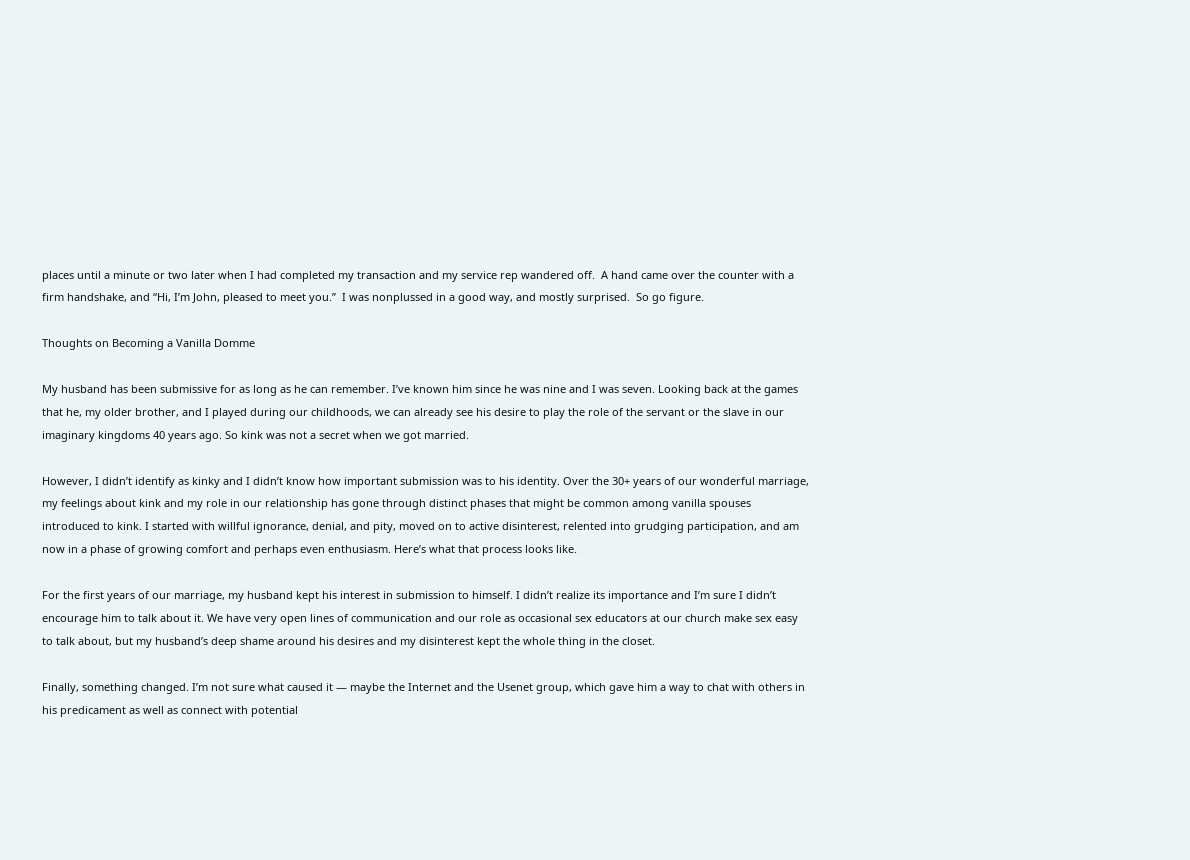places until a minute or two later when I had completed my transaction and my service rep wandered off.  A hand came over the counter with a firm handshake, and “Hi, I’m John, pleased to meet you.”  I was nonplussed in a good way, and mostly surprised.  So go figure.

Thoughts on Becoming a Vanilla Domme

My husband has been submissive for as long as he can remember. I’ve known him since he was nine and I was seven. Looking back at the games that he, my older brother, and I played during our childhoods, we can already see his desire to play the role of the servant or the slave in our imaginary kingdoms 40 years ago. So kink was not a secret when we got married.

However, I didn’t identify as kinky and I didn’t know how important submission was to his identity. Over the 30+ years of our wonderful marriage, my feelings about kink and my role in our relationship has gone through distinct phases that might be common among vanilla spouses introduced to kink. I started with willful ignorance, denial, and pity, moved on to active disinterest, relented into grudging participation, and am now in a phase of growing comfort and perhaps even enthusiasm. Here’s what that process looks like.

For the first years of our marriage, my husband kept his interest in submission to himself. I didn’t realize its importance and I’m sure I didn’t encourage him to talk about it. We have very open lines of communication and our role as occasional sex educators at our church make sex easy to talk about, but my husband’s deep shame around his desires and my disinterest kept the whole thing in the closet.

Finally, something changed. I’m not sure what caused it — maybe the Internet and the Usenet group, which gave him a way to chat with others in his predicament as well as connect with potential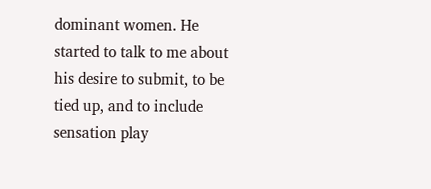dominant women. He started to talk to me about his desire to submit, to be tied up, and to include sensation play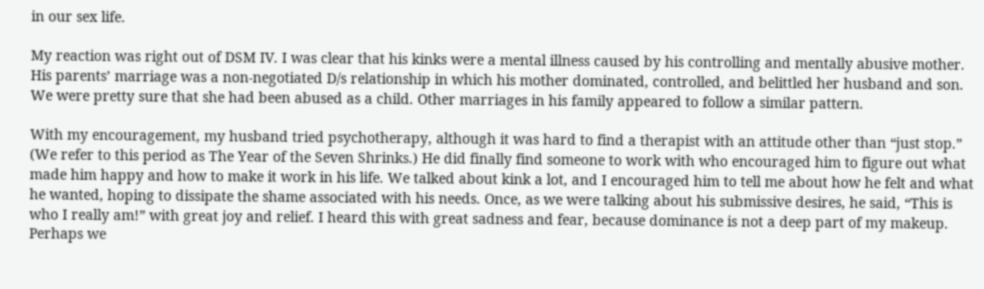in our sex life.

My reaction was right out of DSM IV. I was clear that his kinks were a mental illness caused by his controlling and mentally abusive mother. His parents’ marriage was a non-negotiated D/s relationship in which his mother dominated, controlled, and belittled her husband and son. We were pretty sure that she had been abused as a child. Other marriages in his family appeared to follow a similar pattern.

With my encouragement, my husband tried psychotherapy, although it was hard to find a therapist with an attitude other than “just stop.” (We refer to this period as The Year of the Seven Shrinks.) He did finally find someone to work with who encouraged him to figure out what made him happy and how to make it work in his life. We talked about kink a lot, and I encouraged him to tell me about how he felt and what he wanted, hoping to dissipate the shame associated with his needs. Once, as we were talking about his submissive desires, he said, “This is who I really am!” with great joy and relief. I heard this with great sadness and fear, because dominance is not a deep part of my makeup. Perhaps we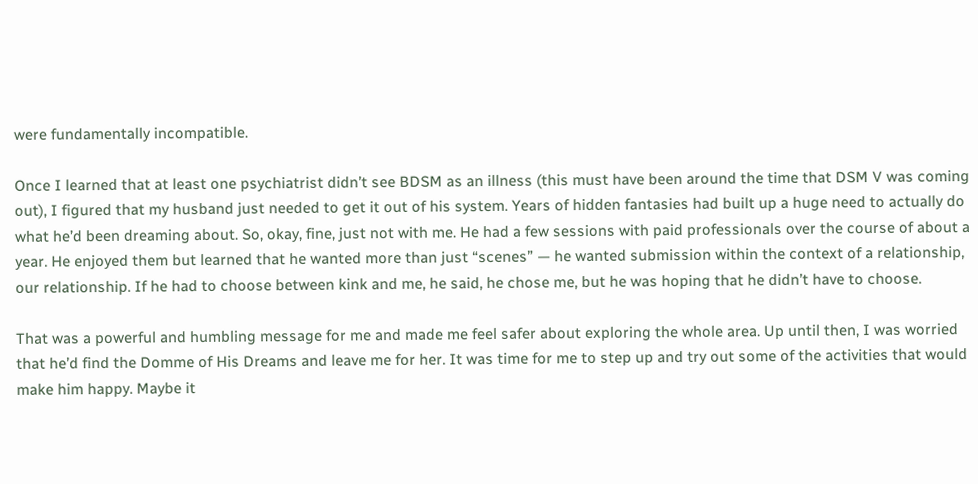were fundamentally incompatible.

Once I learned that at least one psychiatrist didn’t see BDSM as an illness (this must have been around the time that DSM V was coming out), I figured that my husband just needed to get it out of his system. Years of hidden fantasies had built up a huge need to actually do what he’d been dreaming about. So, okay, fine, just not with me. He had a few sessions with paid professionals over the course of about a year. He enjoyed them but learned that he wanted more than just “scenes” — he wanted submission within the context of a relationship, our relationship. If he had to choose between kink and me, he said, he chose me, but he was hoping that he didn’t have to choose.

That was a powerful and humbling message for me and made me feel safer about exploring the whole area. Up until then, I was worried that he’d find the Domme of His Dreams and leave me for her. It was time for me to step up and try out some of the activities that would make him happy. Maybe it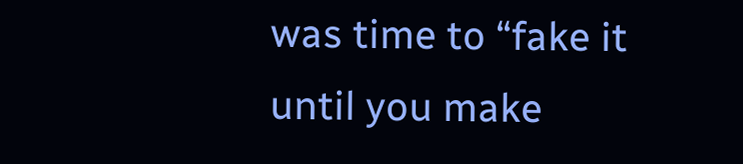was time to “fake it until you make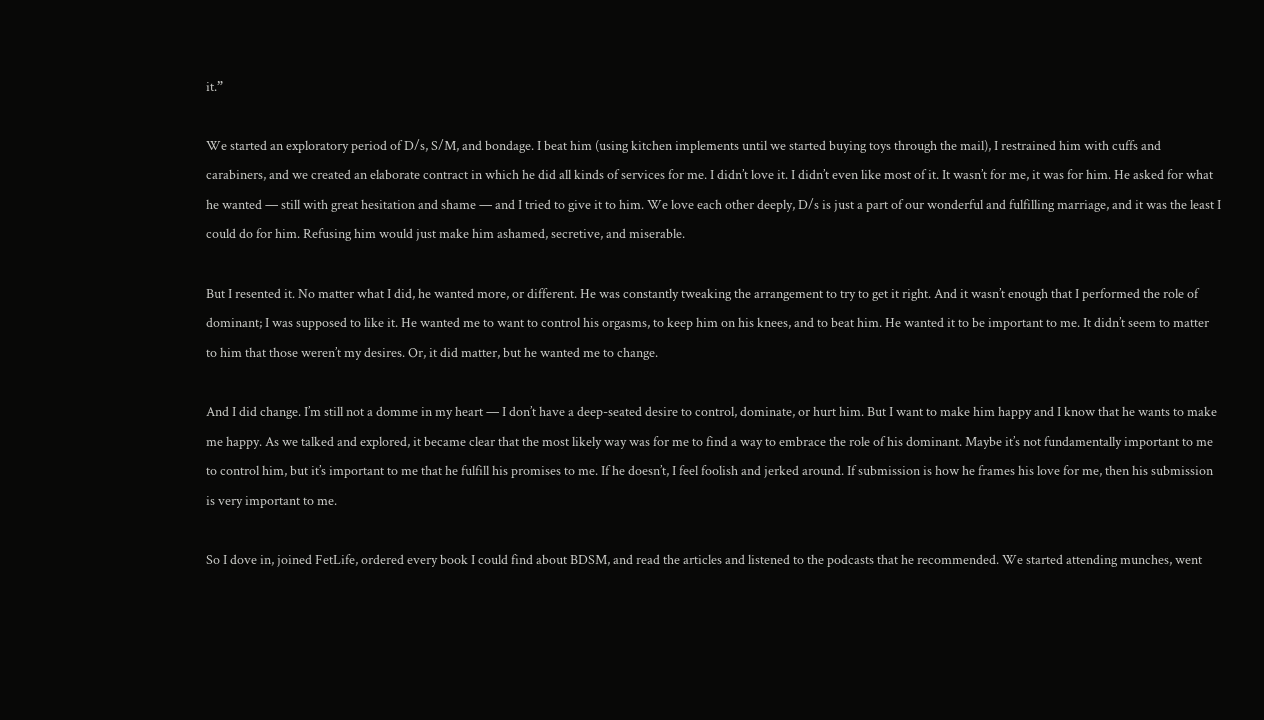it.”

We started an exploratory period of D/s, S/M, and bondage. I beat him (using kitchen implements until we started buying toys through the mail), I restrained him with cuffs and carabiners, and we created an elaborate contract in which he did all kinds of services for me. I didn’t love it. I didn’t even like most of it. It wasn’t for me, it was for him. He asked for what he wanted — still with great hesitation and shame — and I tried to give it to him. We love each other deeply, D/s is just a part of our wonderful and fulfilling marriage, and it was the least I could do for him. Refusing him would just make him ashamed, secretive, and miserable.

But I resented it. No matter what I did, he wanted more, or different. He was constantly tweaking the arrangement to try to get it right. And it wasn’t enough that I performed the role of dominant; I was supposed to like it. He wanted me to want to control his orgasms, to keep him on his knees, and to beat him. He wanted it to be important to me. It didn’t seem to matter to him that those weren’t my desires. Or, it did matter, but he wanted me to change.

And I did change. I’m still not a domme in my heart — I don’t have a deep-seated desire to control, dominate, or hurt him. But I want to make him happy and I know that he wants to make me happy. As we talked and explored, it became clear that the most likely way was for me to find a way to embrace the role of his dominant. Maybe it’s not fundamentally important to me to control him, but it’s important to me that he fulfill his promises to me. If he doesn’t, I feel foolish and jerked around. If submission is how he frames his love for me, then his submission is very important to me.

So I dove in, joined FetLife, ordered every book I could find about BDSM, and read the articles and listened to the podcasts that he recommended. We started attending munches, went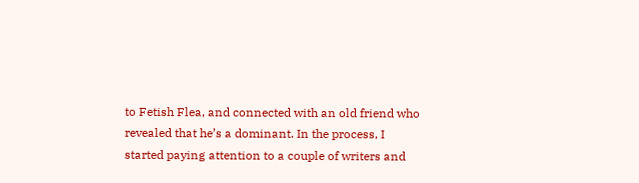to Fetish Flea, and connected with an old friend who revealed that he’s a dominant. In the process, I started paying attention to a couple of writers and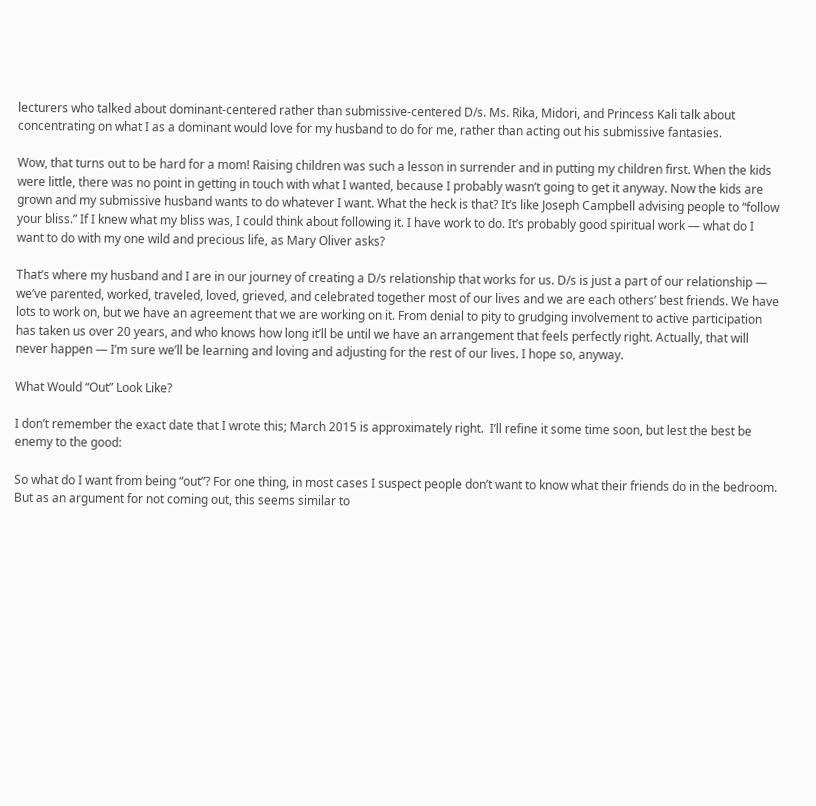lecturers who talked about dominant-centered rather than submissive-centered D/s. Ms. Rika, Midori, and Princess Kali talk about concentrating on what I as a dominant would love for my husband to do for me, rather than acting out his submissive fantasies.

Wow, that turns out to be hard for a mom! Raising children was such a lesson in surrender and in putting my children first. When the kids were little, there was no point in getting in touch with what I wanted, because I probably wasn’t going to get it anyway. Now the kids are grown and my submissive husband wants to do whatever I want. What the heck is that? It’s like Joseph Campbell advising people to “follow your bliss.” If I knew what my bliss was, I could think about following it. I have work to do. It’s probably good spiritual work — what do I want to do with my one wild and precious life, as Mary Oliver asks?

That’s where my husband and I are in our journey of creating a D/s relationship that works for us. D/s is just a part of our relationship — we’ve parented, worked, traveled, loved, grieved, and celebrated together most of our lives and we are each others’ best friends. We have lots to work on, but we have an agreement that we are working on it. From denial to pity to grudging involvement to active participation has taken us over 20 years, and who knows how long it’ll be until we have an arrangement that feels perfectly right. Actually, that will never happen — I’m sure we’ll be learning and loving and adjusting for the rest of our lives. I hope so, anyway.

What Would “Out” Look Like?

I don’t remember the exact date that I wrote this; March 2015 is approximately right.  I’ll refine it some time soon, but lest the best be enemy to the good:

So what do I want from being “out”? For one thing, in most cases I suspect people don’t want to know what their friends do in the bedroom. But as an argument for not coming out, this seems similar to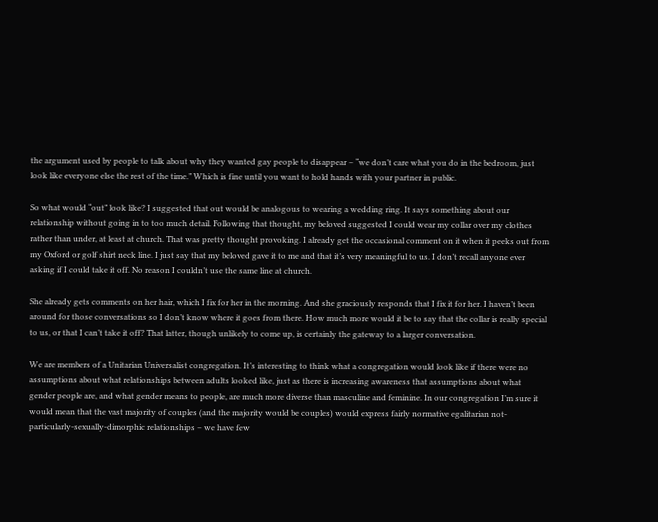the argument used by people to talk about why they wanted gay people to disappear – “we don’t care what you do in the bedroom, just look like everyone else the rest of the time.” Which is fine until you want to hold hands with your partner in public.

So what would “out” look like? I suggested that out would be analogous to wearing a wedding ring. It says something about our relationship without going in to too much detail. Following that thought, my beloved suggested I could wear my collar over my clothes rather than under, at least at church. That was pretty thought provoking. I already get the occasional comment on it when it peeks out from my Oxford or golf shirt neck line. I just say that my beloved gave it to me and that it’s very meaningful to us. I don’t recall anyone ever asking if I could take it off. No reason I couldn’t use the same line at church.

She already gets comments on her hair, which I fix for her in the morning. And she graciously responds that I fix it for her. I haven’t been around for those conversations so I don’t know where it goes from there. How much more would it be to say that the collar is really special to us, or that I can’t take it off? That latter, though unlikely to come up, is certainly the gateway to a larger conversation.

We are members of a Unitarian Universalist congregation. It’s interesting to think what a congregation would look like if there were no assumptions about what relationships between adults looked like, just as there is increasing awareness that assumptions about what gender people are, and what gender means to people, are much more diverse than masculine and feminine. In our congregation I’m sure it would mean that the vast majority of couples (and the majority would be couples) would express fairly normative egalitarian not-particularly-sexually-dimorphic relationships – we have few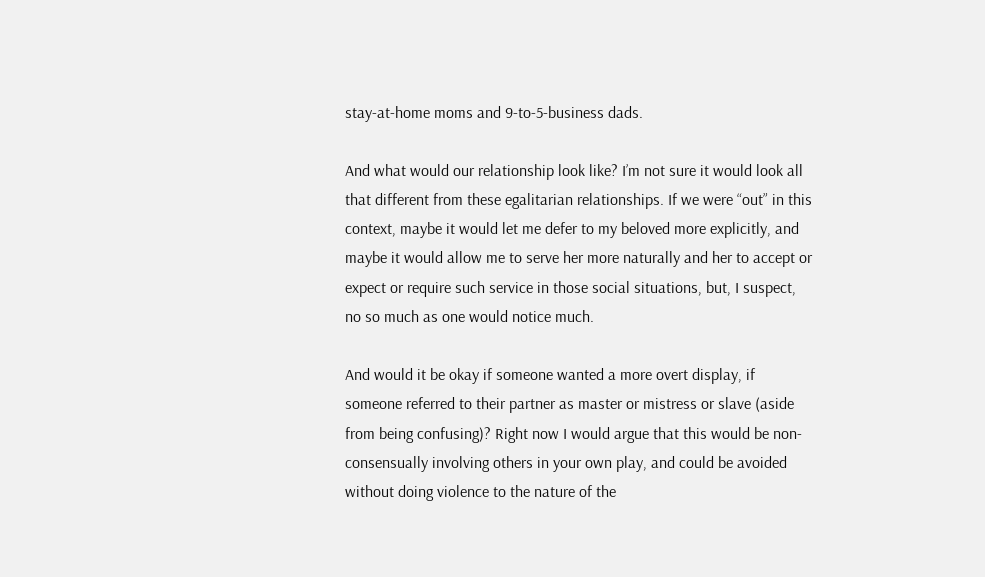stay-at-home moms and 9-to-5-business dads.

And what would our relationship look like? I’m not sure it would look all that different from these egalitarian relationships. If we were “out” in this context, maybe it would let me defer to my beloved more explicitly, and maybe it would allow me to serve her more naturally and her to accept or expect or require such service in those social situations, but, I suspect, no so much as one would notice much.

And would it be okay if someone wanted a more overt display, if someone referred to their partner as master or mistress or slave (aside from being confusing)? Right now I would argue that this would be non-consensually involving others in your own play, and could be avoided without doing violence to the nature of the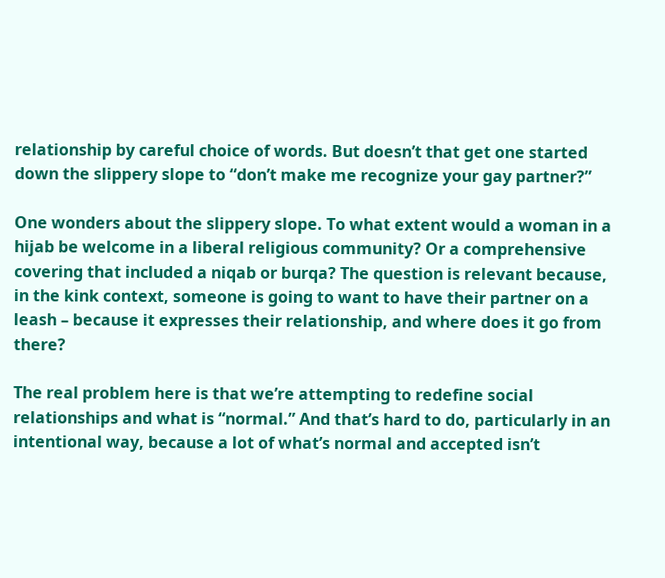relationship by careful choice of words. But doesn’t that get one started down the slippery slope to “don’t make me recognize your gay partner?”

One wonders about the slippery slope. To what extent would a woman in a hijab be welcome in a liberal religious community? Or a comprehensive covering that included a niqab or burqa? The question is relevant because, in the kink context, someone is going to want to have their partner on a leash – because it expresses their relationship, and where does it go from there?

The real problem here is that we’re attempting to redefine social relationships and what is “normal.” And that’s hard to do, particularly in an intentional way, because a lot of what’s normal and accepted isn’t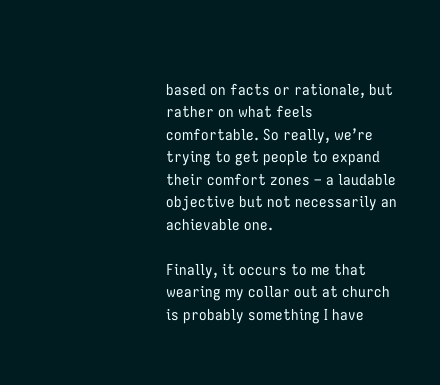based on facts or rationale, but rather on what feels comfortable. So really, we’re trying to get people to expand their comfort zones – a laudable objective but not necessarily an achievable one.

Finally, it occurs to me that wearing my collar out at church is probably something I have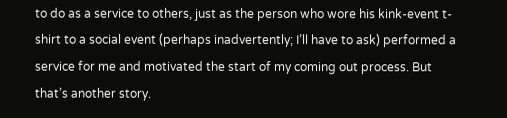to do as a service to others, just as the person who wore his kink-event t-shirt to a social event (perhaps inadvertently; I’ll have to ask) performed a service for me and motivated the start of my coming out process. But that’s another story.